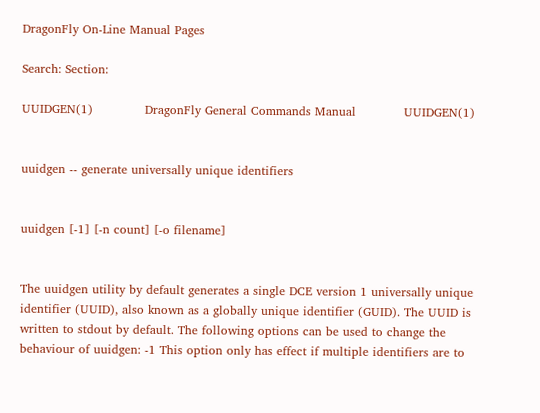DragonFly On-Line Manual Pages

Search: Section:

UUIDGEN(1)             DragonFly General Commands Manual            UUIDGEN(1)


uuidgen -- generate universally unique identifiers


uuidgen [-1] [-n count] [-o filename]


The uuidgen utility by default generates a single DCE version 1 universally unique identifier (UUID), also known as a globally unique identifier (GUID). The UUID is written to stdout by default. The following options can be used to change the behaviour of uuidgen: -1 This option only has effect if multiple identifiers are to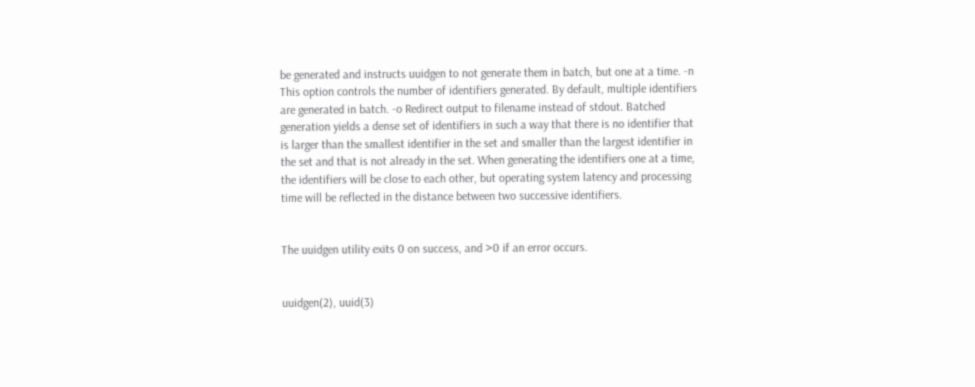be generated and instructs uuidgen to not generate them in batch, but one at a time. -n This option controls the number of identifiers generated. By default, multiple identifiers are generated in batch. -o Redirect output to filename instead of stdout. Batched generation yields a dense set of identifiers in such a way that there is no identifier that is larger than the smallest identifier in the set and smaller than the largest identifier in the set and that is not already in the set. When generating the identifiers one at a time, the identifiers will be close to each other, but operating system latency and processing time will be reflected in the distance between two successive identifiers.


The uuidgen utility exits 0 on success, and >0 if an error occurs.


uuidgen(2), uuid(3)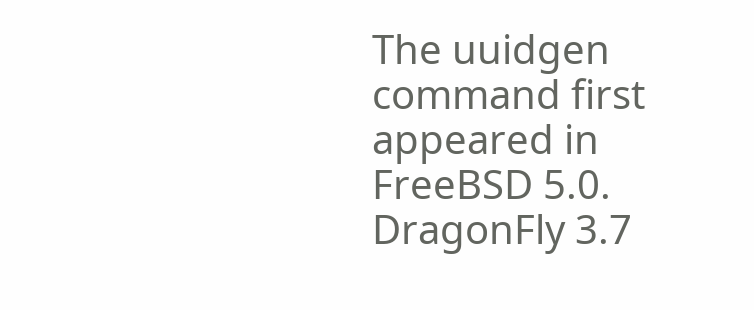The uuidgen command first appeared in FreeBSD 5.0. DragonFly 3.7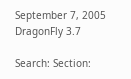September 7, 2005 DragonFly 3.7

Search: Section: